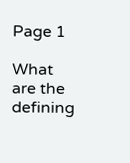Page 1

What are the defining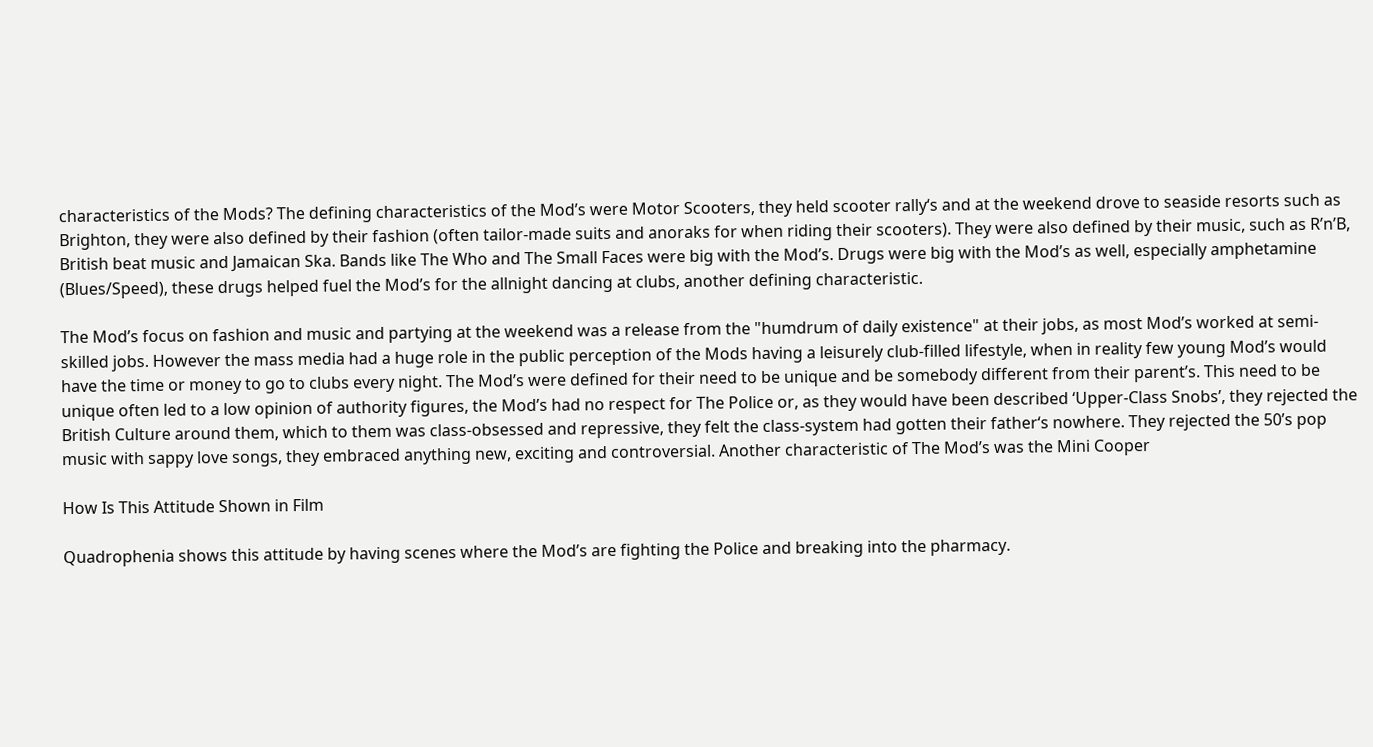characteristics of the Mods? The defining characteristics of the Mod’s were Motor Scooters, they held scooter rally‘s and at the weekend drove to seaside resorts such as Brighton, they were also defined by their fashion (often tailor-made suits and anoraks for when riding their scooters). They were also defined by their music, such as R’n’B, British beat music and Jamaican Ska. Bands like The Who and The Small Faces were big with the Mod’s. Drugs were big with the Mod’s as well, especially amphetamine (Blues/Speed), these drugs helped fuel the Mod’s for the allnight dancing at clubs, another defining characteristic.

The Mod’s focus on fashion and music and partying at the weekend was a release from the "humdrum of daily existence" at their jobs, as most Mod’s worked at semi-skilled jobs. However the mass media had a huge role in the public perception of the Mods having a leisurely club-filled lifestyle, when in reality few young Mod’s would have the time or money to go to clubs every night. The Mod’s were defined for their need to be unique and be somebody different from their parent’s. This need to be unique often led to a low opinion of authority figures, the Mod’s had no respect for The Police or, as they would have been described ‘Upper-Class Snobs’, they rejected the British Culture around them, which to them was class-obsessed and repressive, they felt the class-system had gotten their father‘s nowhere. They rejected the 50’s pop music with sappy love songs, they embraced anything new, exciting and controversial. Another characteristic of The Mod’s was the Mini Cooper

How Is This Attitude Shown in Film

Quadrophenia shows this attitude by having scenes where the Mod’s are fighting the Police and breaking into the pharmacy.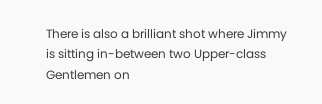There is also a brilliant shot where Jimmy is sitting in-between two Upper-class Gentlemen on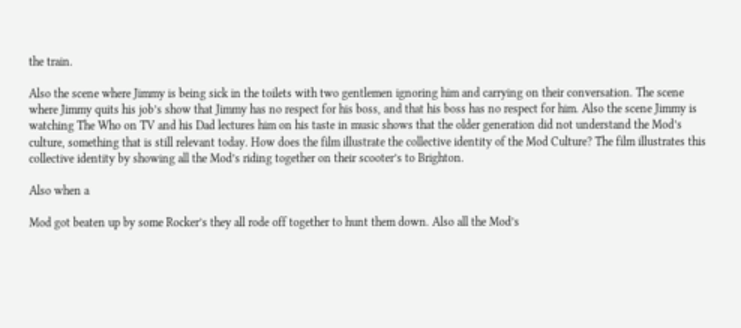the train.

Also the scene where Jimmy is being sick in the toilets with two gentlemen ignoring him and carrying on their conversation. The scene where Jimmy quits his job’s show that Jimmy has no respect for his boss, and that his boss has no respect for him. Also the scene Jimmy is watching The Who on TV and his Dad lectures him on his taste in music shows that the older generation did not understand the Mod’s culture, something that is still relevant today. How does the film illustrate the collective identity of the Mod Culture? The film illustrates this collective identity by showing all the Mod’s riding together on their scooter’s to Brighton.

Also when a

Mod got beaten up by some Rocker’s they all rode off together to hunt them down. Also all the Mod’s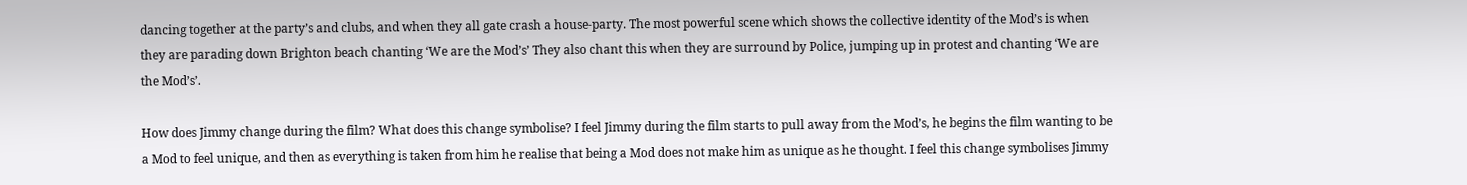dancing together at the party’s and clubs, and when they all gate crash a house-party. The most powerful scene which shows the collective identity of the Mod’s is when they are parading down Brighton beach chanting ‘We are the Mod’s’ They also chant this when they are surround by Police, jumping up in protest and chanting ‘We are the Mod’s’.

How does Jimmy change during the film? What does this change symbolise? I feel Jimmy during the film starts to pull away from the Mod’s, he begins the film wanting to be a Mod to feel unique, and then as everything is taken from him he realise that being a Mod does not make him as unique as he thought. I feel this change symbolises Jimmy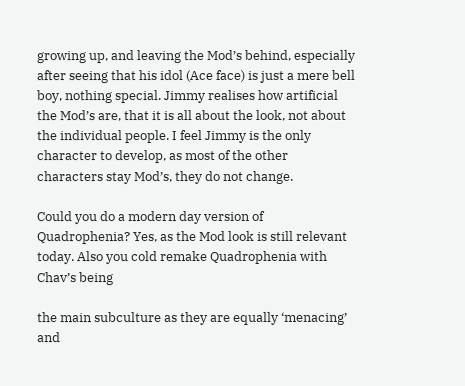growing up, and leaving the Mod’s behind, especially after seeing that his idol (Ace face) is just a mere bell boy, nothing special. Jimmy realises how artificial the Mod’s are, that it is all about the look, not about the individual people. I feel Jimmy is the only character to develop, as most of the other characters stay Mod’s, they do not change.

Could you do a modern day version of Quadrophenia? Yes, as the Mod look is still relevant today. Also you cold remake Quadrophenia with Chav’s being

the main subculture as they are equally ‘menacing’ and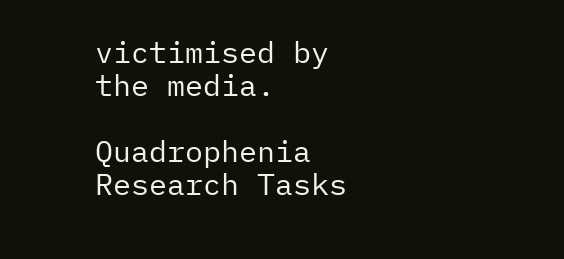victimised by the media.

Quadrophenia Research Tasks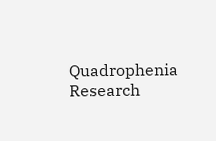Quadrophenia Research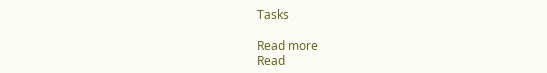Tasks

Read more
Read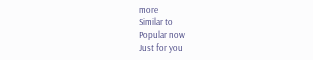more
Similar to
Popular now
Just for you